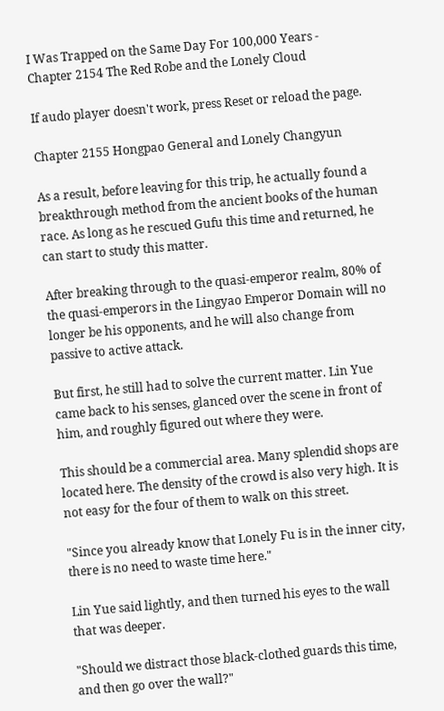I Was Trapped on the Same Day For 100,000 Years - Chapter 2154 The Red Robe and the Lonely Cloud

If audo player doesn't work, press Reset or reload the page.

Chapter 2155 Hongpao General and Lonely Changyun

As a result, before leaving for this trip, he actually found a breakthrough method from the ancient books of the human race. As long as he rescued Gufu this time and returned, he can start to study this matter.

After breaking through to the quasi-emperor realm, 80% of the quasi-emperors in the Lingyao Emperor Domain will no longer be his opponents, and he will also change from passive to active attack.

But first, he still had to solve the current matter. Lin Yue came back to his senses, glanced over the scene in front of him, and roughly figured out where they were.

This should be a commercial area. Many splendid shops are located here. The density of the crowd is also very high. It is not easy for the four of them to walk on this street.

"Since you already know that Lonely Fu is in the inner city, there is no need to waste time here."

Lin Yue said lightly, and then turned his eyes to the wall that was deeper.

"Should we distract those black-clothed guards this time, and then go over the wall?"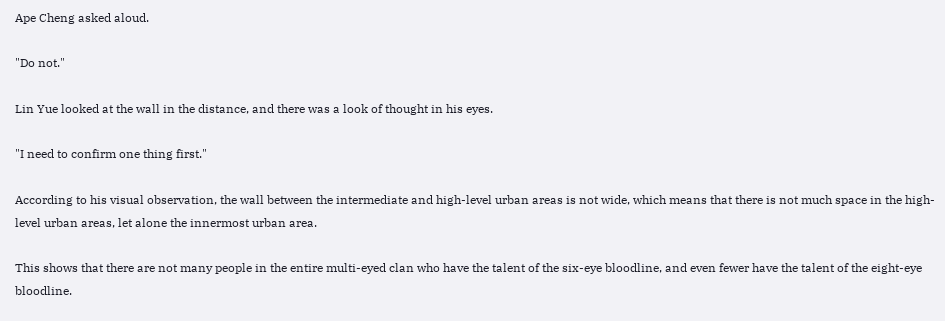Ape Cheng asked aloud.

"Do not."

Lin Yue looked at the wall in the distance, and there was a look of thought in his eyes.

"I need to confirm one thing first."

According to his visual observation, the wall between the intermediate and high-level urban areas is not wide, which means that there is not much space in the high-level urban areas, let alone the innermost urban area.

This shows that there are not many people in the entire multi-eyed clan who have the talent of the six-eye bloodline, and even fewer have the talent of the eight-eye bloodline.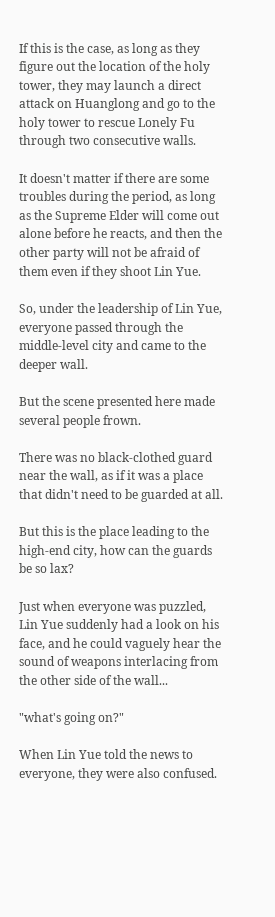If this is the case, as long as they figure out the location of the holy tower, they may launch a direct attack on Huanglong and go to the holy tower to rescue Lonely Fu through two consecutive walls.

It doesn't matter if there are some troubles during the period, as long as the Supreme Elder will come out alone before he reacts, and then the other party will not be afraid of them even if they shoot Lin Yue.

So, under the leadership of Lin Yue, everyone passed through the middle-level city and came to the deeper wall.

But the scene presented here made several people frown.

There was no black-clothed guard near the wall, as if it was a place that didn't need to be guarded at all.

But this is the place leading to the high-end city, how can the guards be so lax?

Just when everyone was puzzled, Lin Yue suddenly had a look on his face, and he could vaguely hear the sound of weapons interlacing from the other side of the wall...

"what's going on?"

When Lin Yue told the news to everyone, they were also confused.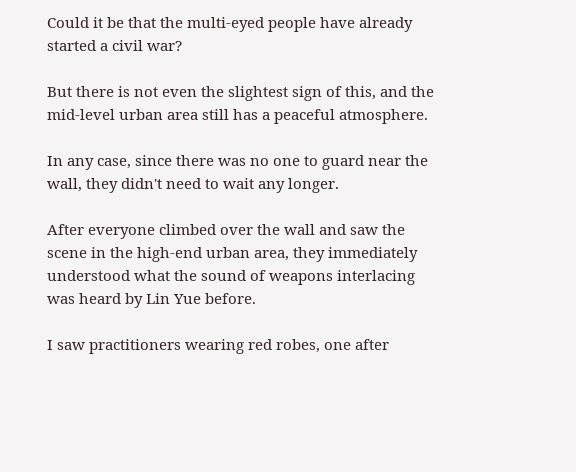Could it be that the multi-eyed people have already started a civil war?

But there is not even the slightest sign of this, and the mid-level urban area still has a peaceful atmosphere.

In any case, since there was no one to guard near the wall, they didn't need to wait any longer.

After everyone climbed over the wall and saw the scene in the high-end urban area, they immediately understood what the sound of weapons interlacing was heard by Lin Yue before.

I saw practitioners wearing red robes, one after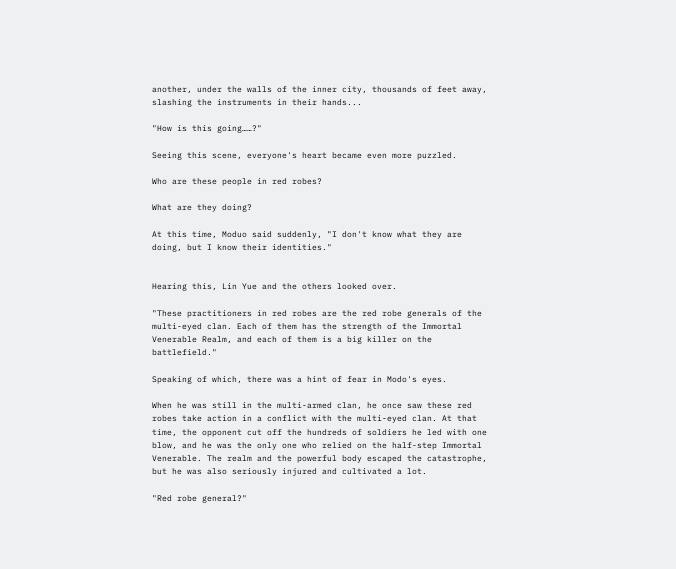another, under the walls of the inner city, thousands of feet away, slashing the instruments in their hands...

"How is this going……?"

Seeing this scene, everyone's heart became even more puzzled.

Who are these people in red robes?

What are they doing?

At this time, Moduo said suddenly, "I don't know what they are doing, but I know their identities."


Hearing this, Lin Yue and the others looked over.

"These practitioners in red robes are the red robe generals of the multi-eyed clan. Each of them has the strength of the Immortal Venerable Realm, and each of them is a big killer on the battlefield."

Speaking of which, there was a hint of fear in Modo's eyes.

When he was still in the multi-armed clan, he once saw these red robes take action in a conflict with the multi-eyed clan. At that time, the opponent cut off the hundreds of soldiers he led with one blow, and he was the only one who relied on the half-step Immortal Venerable. The realm and the powerful body escaped the catastrophe, but he was also seriously injured and cultivated a lot.

"Red robe general?"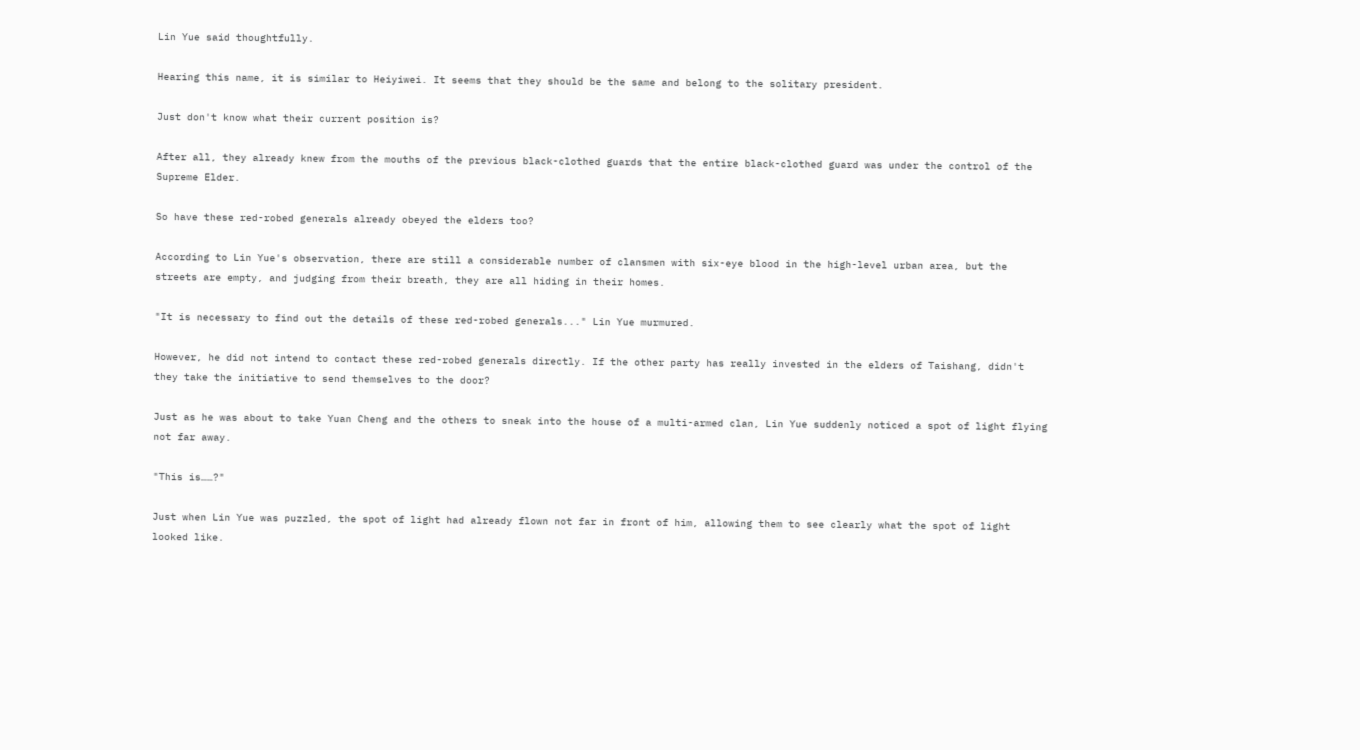Lin Yue said thoughtfully.

Hearing this name, it is similar to Heiyiwei. It seems that they should be the same and belong to the solitary president.

Just don't know what their current position is?

After all, they already knew from the mouths of the previous black-clothed guards that the entire black-clothed guard was under the control of the Supreme Elder.

So have these red-robed generals already obeyed the elders too?

According to Lin Yue's observation, there are still a considerable number of clansmen with six-eye blood in the high-level urban area, but the streets are empty, and judging from their breath, they are all hiding in their homes.

"It is necessary to find out the details of these red-robed generals..." Lin Yue murmured.

However, he did not intend to contact these red-robed generals directly. If the other party has really invested in the elders of Taishang, didn't they take the initiative to send themselves to the door?

Just as he was about to take Yuan Cheng and the others to sneak into the house of a multi-armed clan, Lin Yue suddenly noticed a spot of light flying not far away.

"This is……?"

Just when Lin Yue was puzzled, the spot of light had already flown not far in front of him, allowing them to see clearly what the spot of light looked like.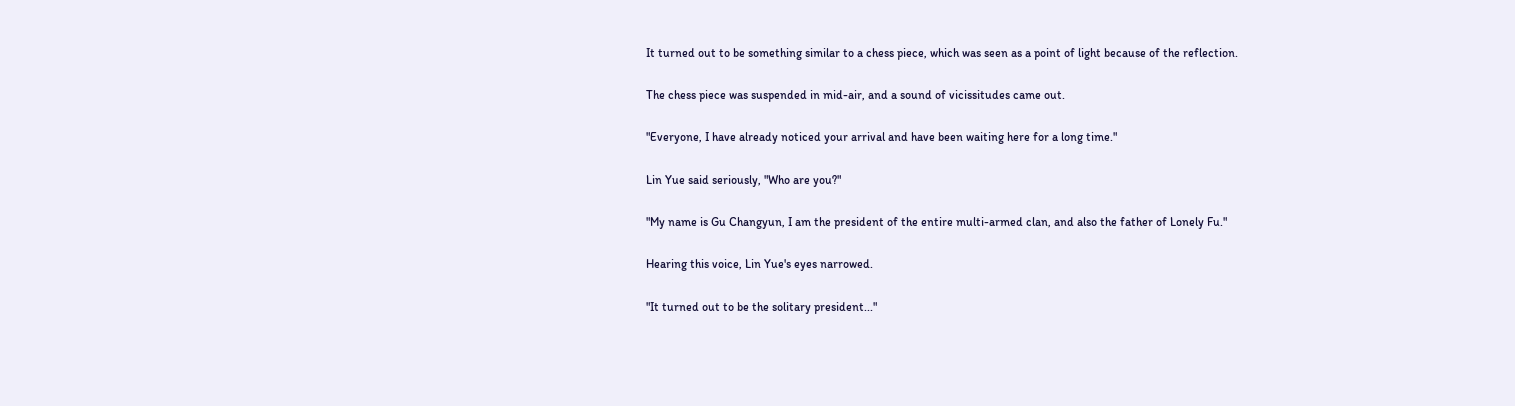It turned out to be something similar to a chess piece, which was seen as a point of light because of the reflection.

The chess piece was suspended in mid-air, and a sound of vicissitudes came out.

"Everyone, I have already noticed your arrival and have been waiting here for a long time."

Lin Yue said seriously, "Who are you?"

"My name is Gu Changyun, I am the president of the entire multi-armed clan, and also the father of Lonely Fu."

Hearing this voice, Lin Yue's eyes narrowed.

"It turned out to be the solitary president..."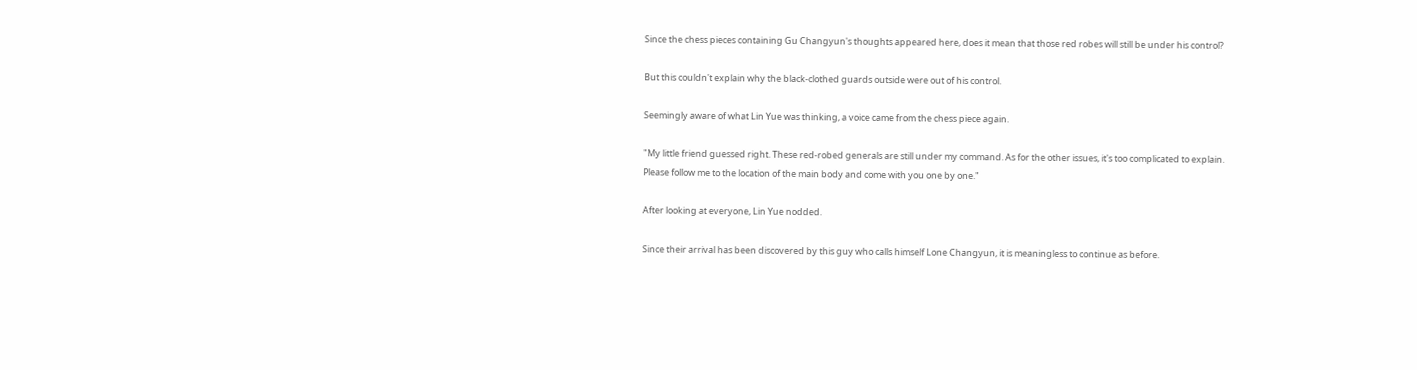Since the chess pieces containing Gu Changyun's thoughts appeared here, does it mean that those red robes will still be under his control?

But this couldn't explain why the black-clothed guards outside were out of his control.

Seemingly aware of what Lin Yue was thinking, a voice came from the chess piece again.

"My little friend guessed right. These red-robed generals are still under my command. As for the other issues, it's too complicated to explain. Please follow me to the location of the main body and come with you one by one."

After looking at everyone, Lin Yue nodded.

Since their arrival has been discovered by this guy who calls himself Lone Changyun, it is meaningless to continue as before.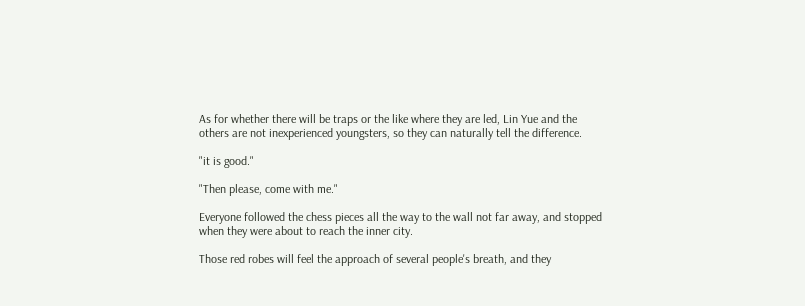As for whether there will be traps or the like where they are led, Lin Yue and the others are not inexperienced youngsters, so they can naturally tell the difference.

"it is good."

"Then please, come with me."

Everyone followed the chess pieces all the way to the wall not far away, and stopped when they were about to reach the inner city.

Those red robes will feel the approach of several people's breath, and they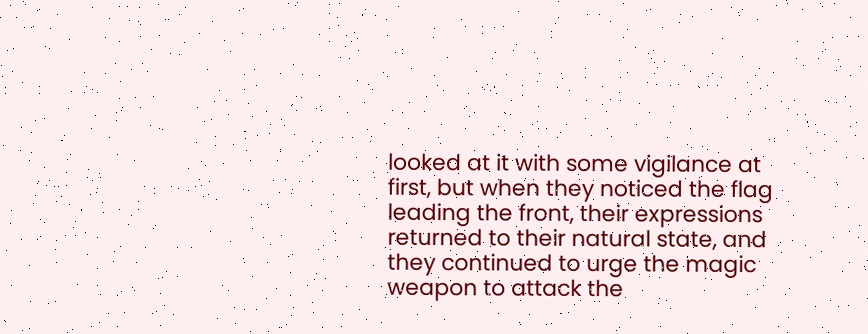looked at it with some vigilance at first, but when they noticed the flag leading the front, their expressions returned to their natural state, and they continued to urge the magic weapon to attack the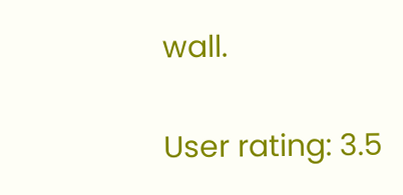wall.

User rating: 3.5